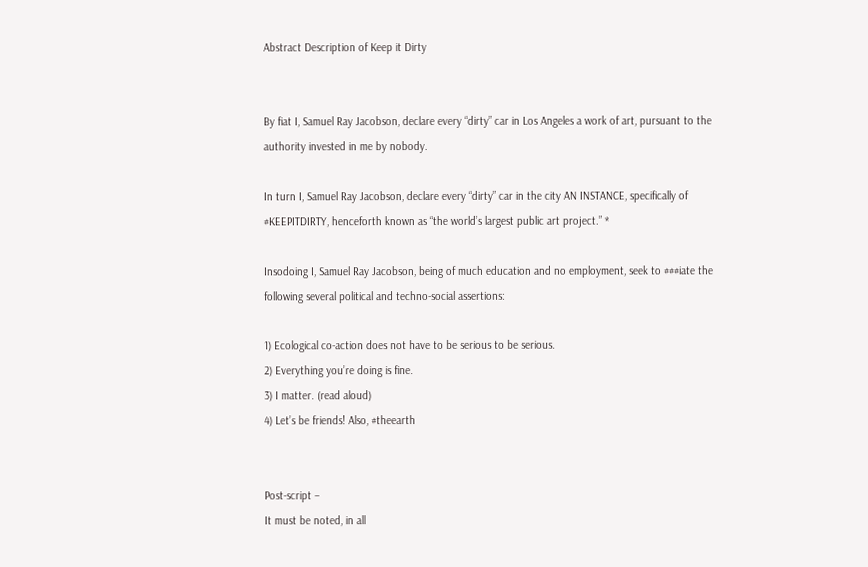Abstract Description of Keep it Dirty


By fiat I, Samuel Ray Jacobson, declare every “dirty” car in Los Angeles a work of art, pursuant to the authority invested in me by nobody.

In turn I, Samuel Ray Jacobson, declare every “dirty” car in the city AN INSTANCE, specifically of #KEEPITDIRTY, henceforth known as “the world’s largest public art project.” *

Insodoing I, Samuel Ray Jacobson, being of much education and no employment, seek to ###iate the following several political and techno-social assertions:

1) Ecological co-action does not have to be serious to be serious.
2) Everything you’re doing is fine.
3) I matter. (read aloud)
4) Let’s be friends! Also, #theearth


Post-script –
It must be noted, in all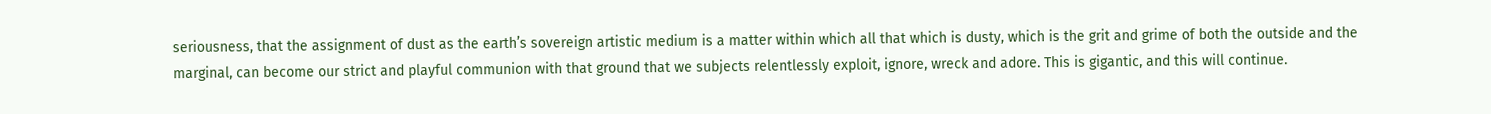seriousness, that the assignment of dust as the earth’s sovereign artistic medium is a matter within which all that which is dusty, which is the grit and grime of both the outside and the marginal, can become our strict and playful communion with that ground that we subjects relentlessly exploit, ignore, wreck and adore. This is gigantic, and this will continue.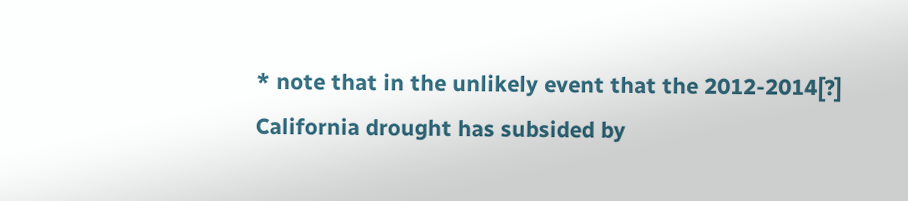* note that in the unlikely event that the 2012-2014[?] California drought has subsided by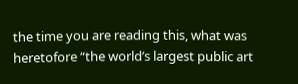the time you are reading this, what was heretofore “the world’s largest public art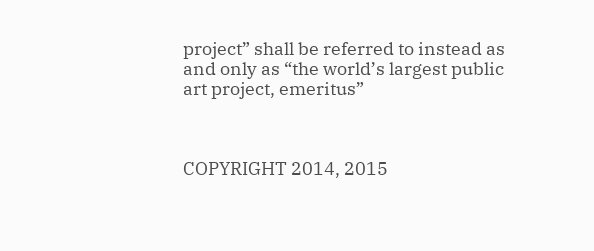project” shall be referred to instead as and only as “the world’s largest public art project, emeritus”



COPYRIGHT 2014, 2015